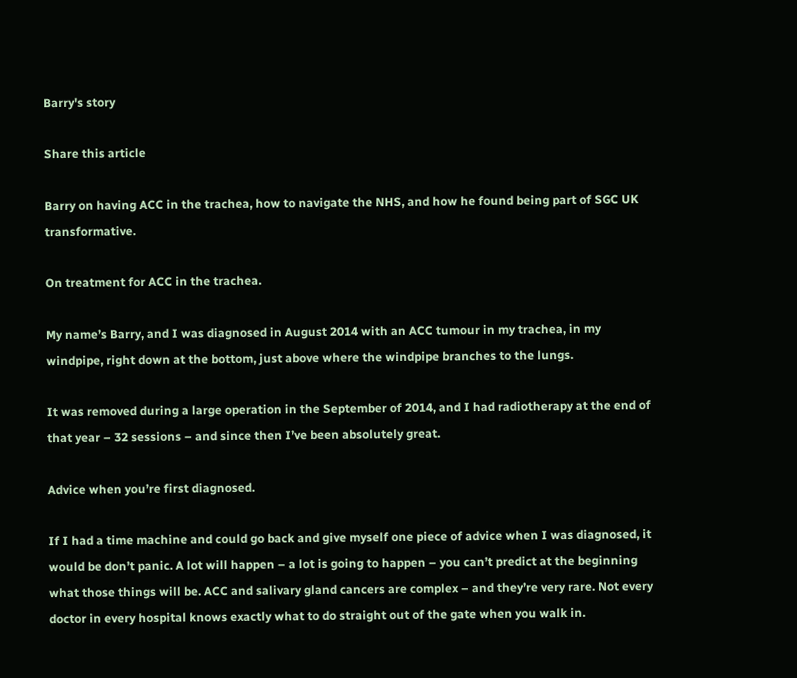Barry's story

Share this article

Barry on having ACC in the trachea, how to navigate the NHS, and how he found being part of SGC UK transformative.

On treatment for ACC in the trachea.

My name’s Barry, and I was diagnosed in August 2014 with an ACC tumour in my trachea, in my windpipe, right down at the bottom, just above where the windpipe branches to the lungs.

It was removed during a large operation in the September of 2014, and I had radiotherapy at the end of that year – 32 sessions – and since then I’ve been absolutely great.

Advice when you’re first diagnosed.

If I had a time machine and could go back and give myself one piece of advice when I was diagnosed, it would be don’t panic. A lot will happen – a lot is going to happen – you can’t predict at the beginning what those things will be. ACC and salivary gland cancers are complex – and they’re very rare. Not every doctor in every hospital knows exactly what to do straight out of the gate when you walk in.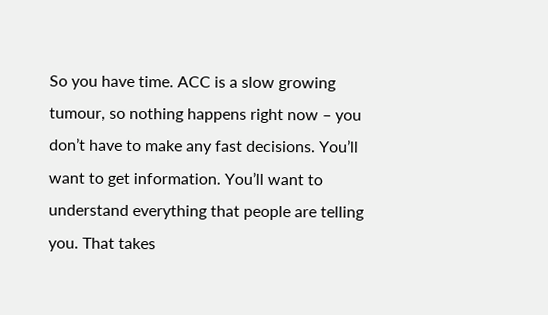So you have time. ACC is a slow growing tumour, so nothing happens right now – you don’t have to make any fast decisions. You’ll want to get information. You’ll want to understand everything that people are telling you. That takes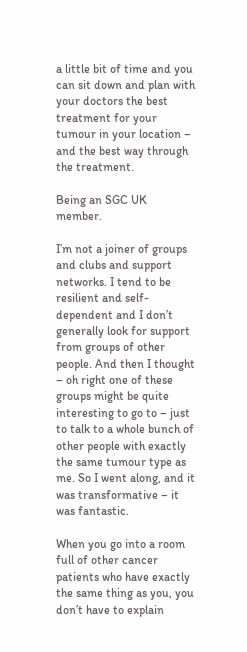a little bit of time and you can sit down and plan with your doctors the best treatment for your tumour in your location – and the best way through the treatment.

Being an SGC UK member.

I’m not a joiner of groups and clubs and support networks. I tend to be resilient and self-dependent and I don’t generally look for support from groups of other people. And then I thought – oh right one of these groups might be quite interesting to go to – just to talk to a whole bunch of other people with exactly the same tumour type as me. So I went along, and it was transformative – it was fantastic.

When you go into a room full of other cancer patients who have exactly the same thing as you, you don’t have to explain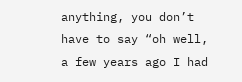anything, you don’t have to say “oh well, a few years ago I had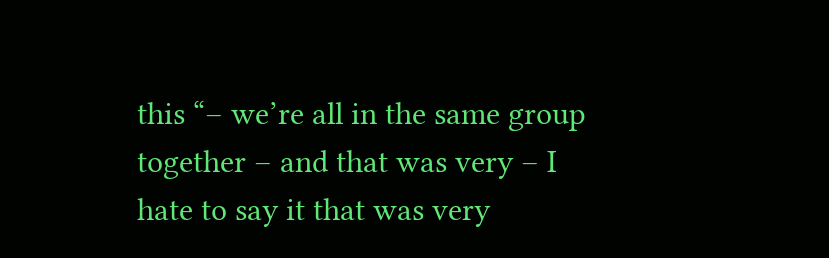this “– we’re all in the same group together – and that was very – I hate to say it that was very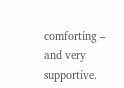comforting – and very supportive.